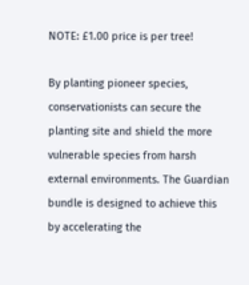NOTE: £1.00 price is per tree!

By planting pioneer species, conservationists can secure the planting site and shield the more vulnerable species from harsh external environments. The Guardian bundle is designed to achieve this by accelerating the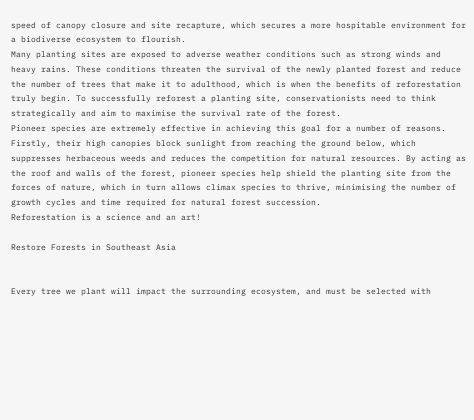speed of canopy closure and site recapture, which secures a more hospitable environment for a biodiverse ecosystem to flourish.
Many planting sites are exposed to adverse weather conditions such as strong winds and heavy rains. These conditions threaten the survival of the newly planted forest and reduce the number of trees that make it to adulthood, which is when the benefits of reforestation truly begin. To successfully reforest a planting site, conservationists need to think strategically and aim to maximise the survival rate of the forest.
Pioneer species are extremely effective in achieving this goal for a number of reasons. Firstly, their high canopies block sunlight from reaching the ground below, which suppresses herbaceous weeds and reduces the competition for natural resources. By acting as the roof and walls of the forest, pioneer species help shield the planting site from the forces of nature, which in turn allows climax species to thrive, minimising the number of growth cycles and time required for natural forest succession.
Reforestation is a science and an art!

Restore Forests in Southeast Asia


Every tree we plant will impact the surrounding ecosystem, and must be selected with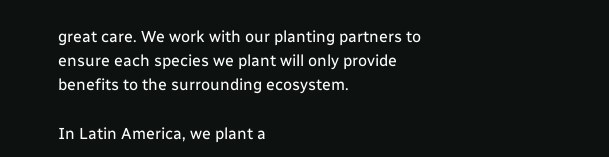great care. We work with our planting partners to ensure each species we plant will only provide benefits to the surrounding ecosystem.

In Latin America, we plant a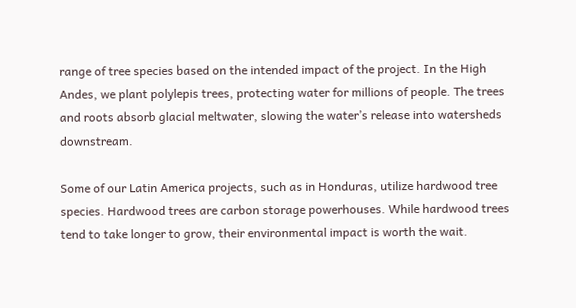range of tree species based on the intended impact of the project. In the High Andes, we plant polylepis trees, protecting water for millions of people. The trees and roots absorb glacial meltwater, slowing the water’s release into watersheds downstream.

Some of our Latin America projects, such as in Honduras, utilize hardwood tree species. Hardwood trees are carbon storage powerhouses. While hardwood trees tend to take longer to grow, their environmental impact is worth the wait.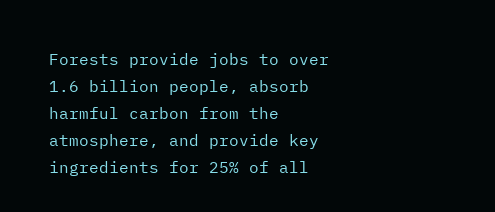Forests provide jobs to over 1.6 billion people, absorb harmful carbon from the atmosphere, and provide key ingredients for 25% of all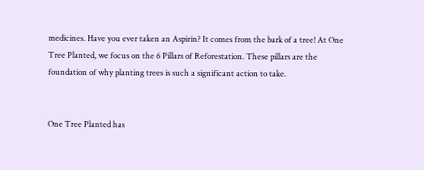medicines. Have you ever taken an Aspirin? It comes from the bark of a tree! At One Tree Planted, we focus on the 6 Pillars of Reforestation. These pillars are the foundation of why planting trees is such a significant action to take.


One Tree Planted has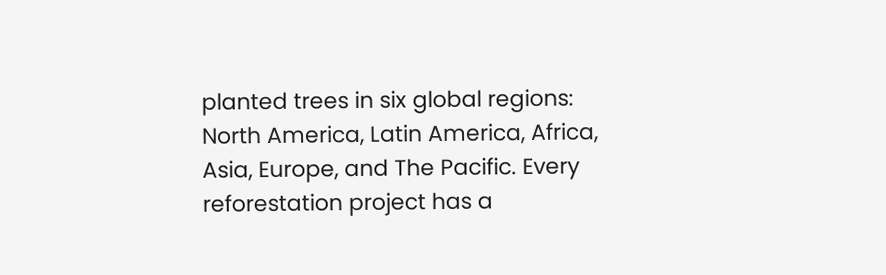planted trees in six global regions: North America, Latin America, Africa, Asia, Europe, and The Pacific. Every reforestation project has a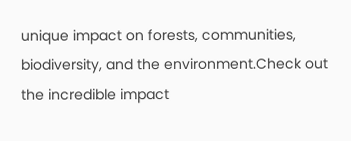unique impact on forests, communities, biodiversity, and the environment.Check out the incredible impact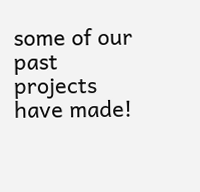some of our past projects have made!